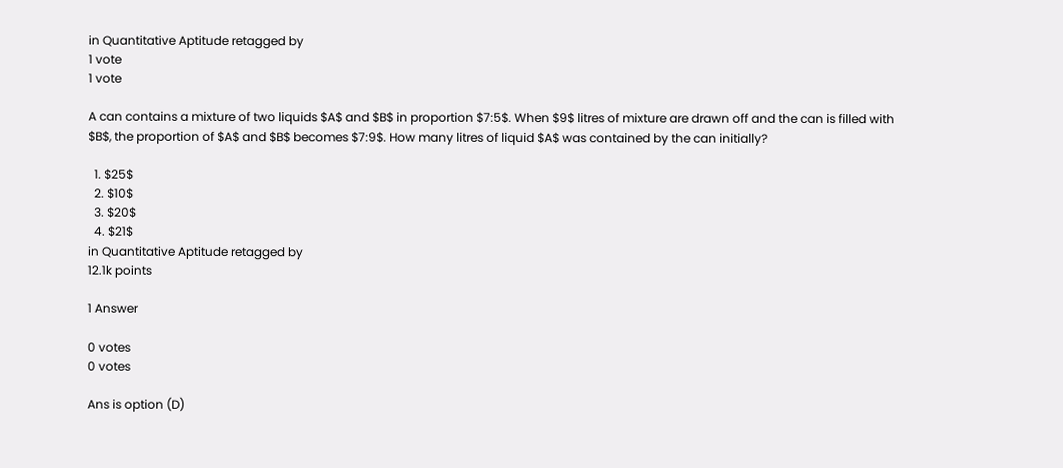in Quantitative Aptitude retagged by
1 vote
1 vote

A can contains a mixture of two liquids $A$ and $B$ in proportion $7:5$. When $9$ litres of mixture are drawn off and the can is filled with $B$, the proportion of $A$ and $B$ becomes $7:9$. How many litres of liquid $A$ was contained by the can initially?

  1. $25$
  2. $10$
  3. $20$
  4. $21$
in Quantitative Aptitude retagged by
12.1k points

1 Answer

0 votes
0 votes

Ans is option (D)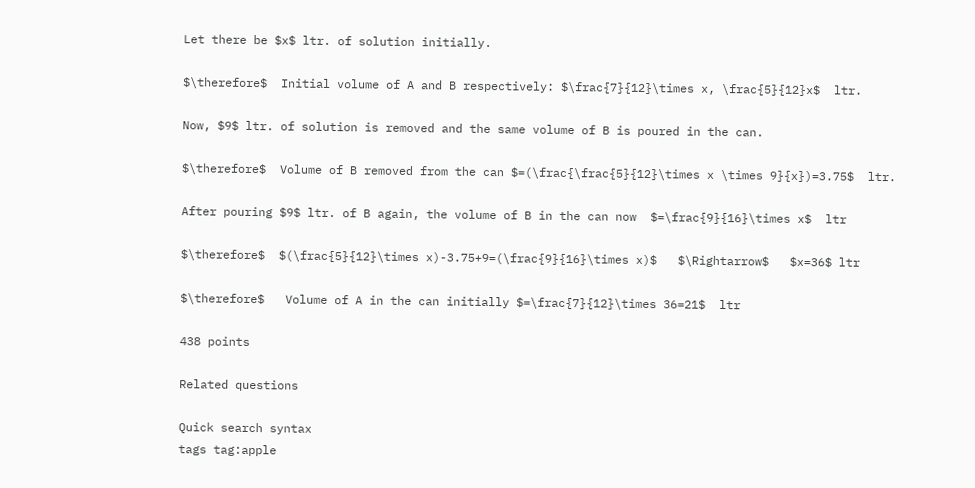Let there be $x$ ltr. of solution initially.

$\therefore$  Initial volume of A and B respectively: $\frac{7}{12}\times x, \frac{5}{12}x$  ltr.

Now, $9$ ltr. of solution is removed and the same volume of B is poured in the can.

$\therefore$  Volume of B removed from the can $=(\frac{\frac{5}{12}\times x \times 9}{x})=3.75$  ltr.

After pouring $9$ ltr. of B again, the volume of B in the can now  $=\frac{9}{16}\times x$  ltr

$\therefore$  $(\frac{5}{12}\times x)-3.75+9=(\frac{9}{16}\times x)$   $\Rightarrow$   $x=36$ ltr

$\therefore$   Volume of A in the can initially $=\frac{7}{12}\times 36=21$  ltr

438 points

Related questions

Quick search syntax
tags tag:apple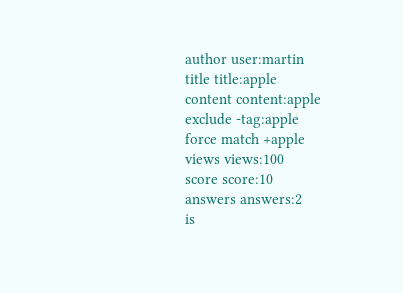author user:martin
title title:apple
content content:apple
exclude -tag:apple
force match +apple
views views:100
score score:10
answers answers:2
is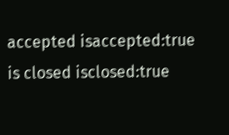accepted isaccepted:true
is closed isclosed:true